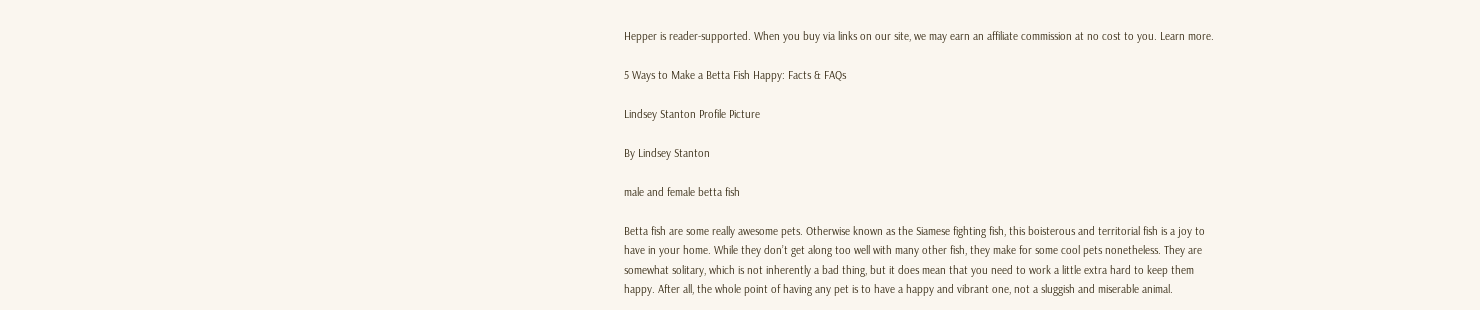Hepper is reader-supported. When you buy via links on our site, we may earn an affiliate commission at no cost to you. Learn more.

5 Ways to Make a Betta Fish Happy: Facts & FAQs

Lindsey Stanton Profile Picture

By Lindsey Stanton

male and female betta fish

Betta fish are some really awesome pets. Otherwise known as the Siamese fighting fish, this boisterous and territorial fish is a joy to have in your home. While they don’t get along too well with many other fish, they make for some cool pets nonetheless. They are somewhat solitary, which is not inherently a bad thing, but it does mean that you need to work a little extra hard to keep them happy. After all, the whole point of having any pet is to have a happy and vibrant one, not a sluggish and miserable animal.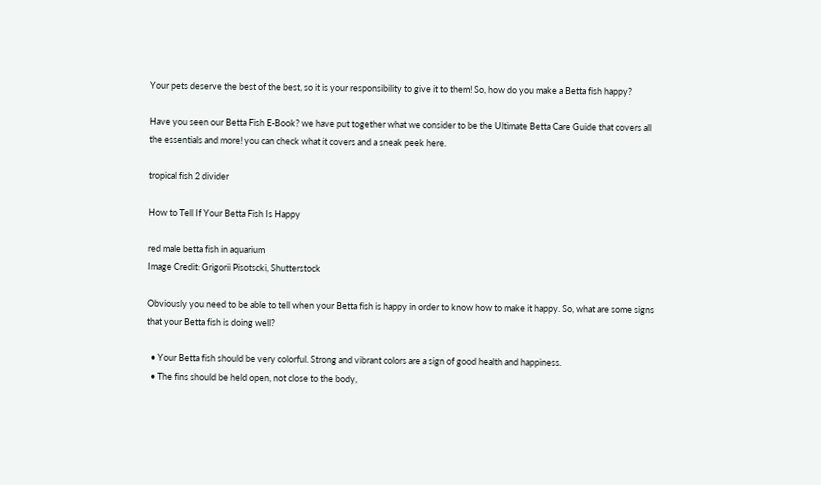Your pets deserve the best of the best, so it is your responsibility to give it to them! So, how do you make a Betta fish happy?

Have you seen our Betta Fish E-Book? we have put together what we consider to be the Ultimate Betta Care Guide that covers all the essentials and more! you can check what it covers and a sneak peek here.

tropical fish 2 divider

How to Tell If Your Betta Fish Is Happy

red male betta fish in aquarium
Image Credit: Grigorii Pisotscki, Shutterstock

Obviously you need to be able to tell when your Betta fish is happy in order to know how to make it happy. So, what are some signs that your Betta fish is doing well?

  • Your Betta fish should be very colorful. Strong and vibrant colors are a sign of good health and happiness.
  • The fins should be held open, not close to the body,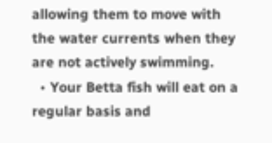allowing them to move with the water currents when they are not actively swimming.
  • Your Betta fish will eat on a regular basis and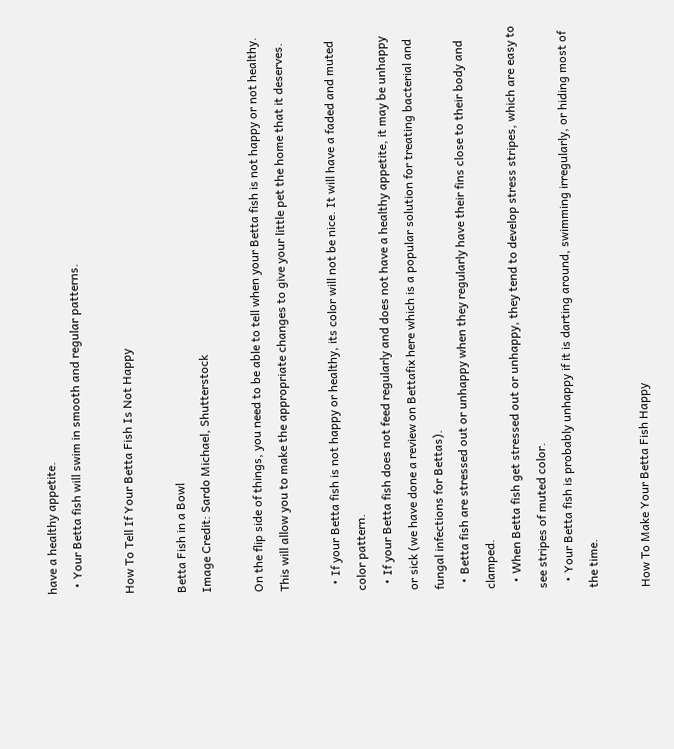have a healthy appetite.
  • Your Betta fish will swim in smooth and regular patterns.

How To Tell If Your Betta Fish Is Not Happy

Betta Fish in a Bowl
Image Credit: Sardo Michael, Shutterstock

On the flip side of things, you need to be able to tell when your Betta fish is not happy or not healthy. This will allow you to make the appropriate changes to give your little pet the home that it deserves.

  • If your Betta fish is not happy or healthy, its color will not be nice. It will have a faded and muted color pattern.
  • If your Betta fish does not feed regularly and does not have a healthy appetite, it may be unhappy or sick (we have done a review on Bettafix here which is a popular solution for treating bacterial and fungal infections for Bettas).
  • Betta fish are stressed out or unhappy when they regularly have their fins close to their body and clamped.
  • When Betta fish get stressed out or unhappy, they tend to develop stress stripes, which are easy to see stripes of muted color.
  • Your Betta fish is probably unhappy if it is darting around, swimming irregularly, or hiding most of the time.

How To Make Your Betta Fish Happy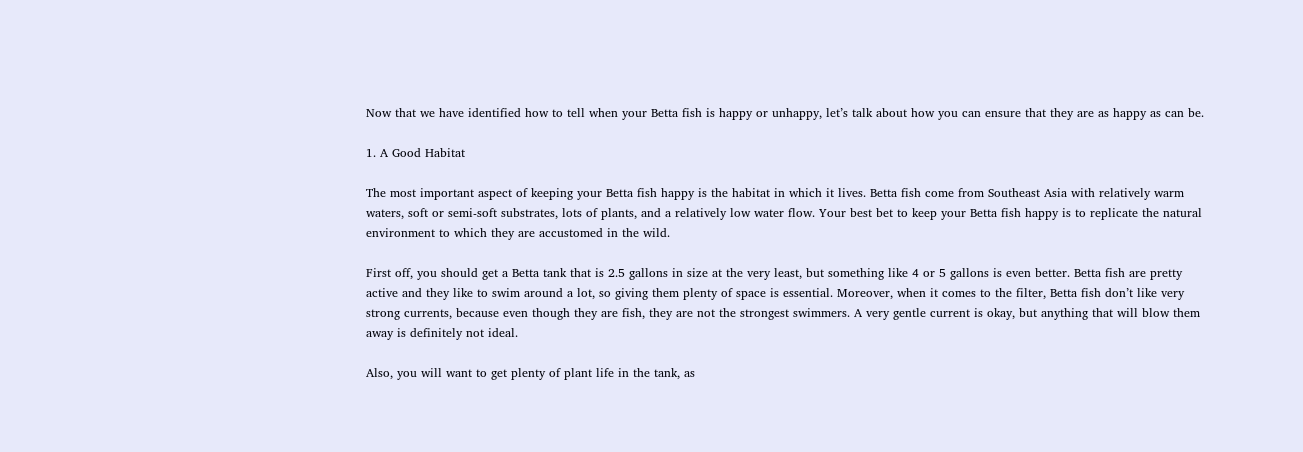Now that we have identified how to tell when your Betta fish is happy or unhappy, let’s talk about how you can ensure that they are as happy as can be.

1. A Good Habitat

The most important aspect of keeping your Betta fish happy is the habitat in which it lives. Betta fish come from Southeast Asia with relatively warm waters, soft or semi-soft substrates, lots of plants, and a relatively low water flow. Your best bet to keep your Betta fish happy is to replicate the natural environment to which they are accustomed in the wild.

First off, you should get a Betta tank that is 2.5 gallons in size at the very least, but something like 4 or 5 gallons is even better. Betta fish are pretty active and they like to swim around a lot, so giving them plenty of space is essential. Moreover, when it comes to the filter, Betta fish don’t like very strong currents, because even though they are fish, they are not the strongest swimmers. A very gentle current is okay, but anything that will blow them away is definitely not ideal.

Also, you will want to get plenty of plant life in the tank, as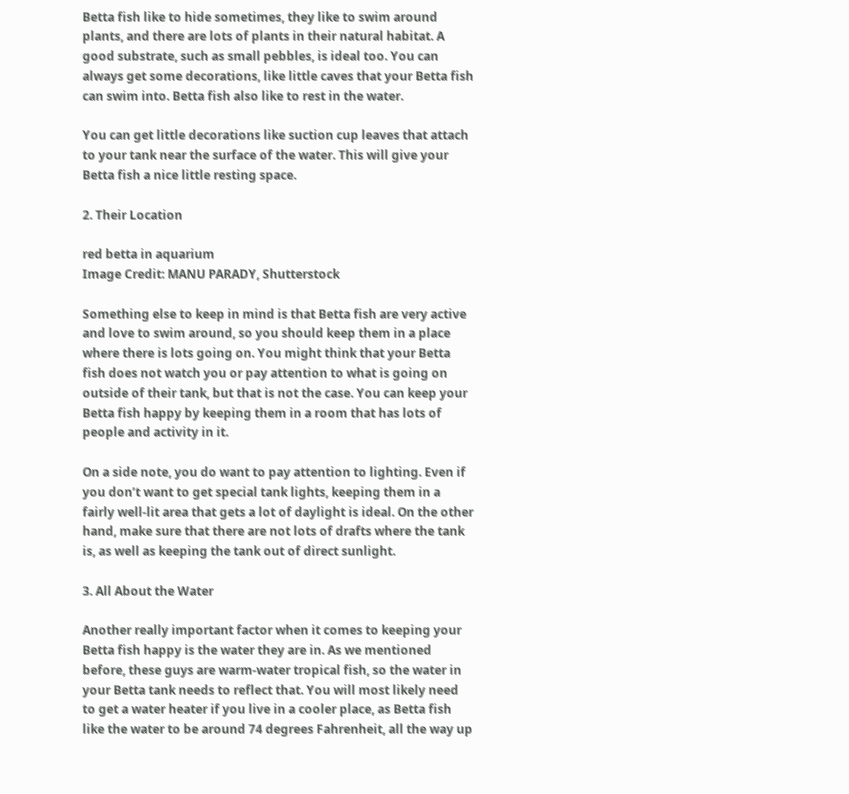Betta fish like to hide sometimes, they like to swim around plants, and there are lots of plants in their natural habitat. A good substrate, such as small pebbles, is ideal too. You can always get some decorations, like little caves that your Betta fish can swim into. Betta fish also like to rest in the water.

You can get little decorations like suction cup leaves that attach to your tank near the surface of the water. This will give your Betta fish a nice little resting space.

2. Their Location

red betta in aquarium
Image Credit: MANU PARADY, Shutterstock

Something else to keep in mind is that Betta fish are very active and love to swim around, so you should keep them in a place where there is lots going on. You might think that your Betta fish does not watch you or pay attention to what is going on outside of their tank, but that is not the case. You can keep your Betta fish happy by keeping them in a room that has lots of people and activity in it.

On a side note, you do want to pay attention to lighting. Even if you don’t want to get special tank lights, keeping them in a fairly well-lit area that gets a lot of daylight is ideal. On the other hand, make sure that there are not lots of drafts where the tank is, as well as keeping the tank out of direct sunlight.

3. All About the Water

Another really important factor when it comes to keeping your Betta fish happy is the water they are in. As we mentioned before, these guys are warm-water tropical fish, so the water in your Betta tank needs to reflect that. You will most likely need to get a water heater if you live in a cooler place, as Betta fish like the water to be around 74 degrees Fahrenheit, all the way up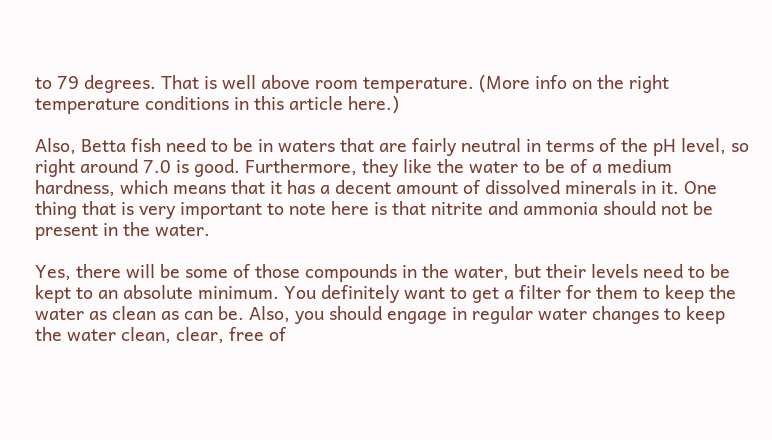to 79 degrees. That is well above room temperature. (More info on the right temperature conditions in this article here.)

Also, Betta fish need to be in waters that are fairly neutral in terms of the pH level, so right around 7.0 is good. Furthermore, they like the water to be of a medium hardness, which means that it has a decent amount of dissolved minerals in it. One thing that is very important to note here is that nitrite and ammonia should not be present in the water.

Yes, there will be some of those compounds in the water, but their levels need to be kept to an absolute minimum. You definitely want to get a filter for them to keep the water as clean as can be. Also, you should engage in regular water changes to keep the water clean, clear, free of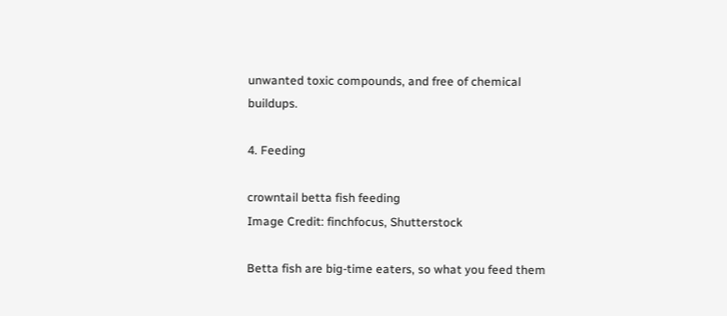unwanted toxic compounds, and free of chemical buildups.

4. Feeding

crowntail betta fish feeding
Image Credit: finchfocus, Shutterstock

Betta fish are big-time eaters, so what you feed them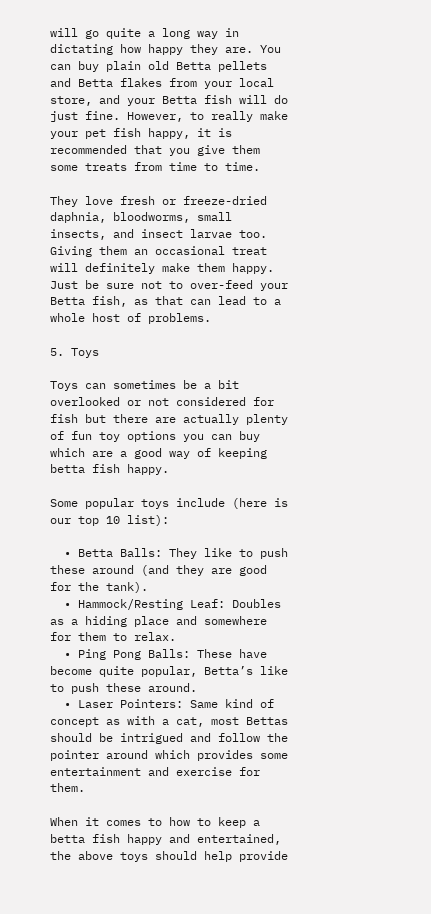will go quite a long way in dictating how happy they are. You can buy plain old Betta pellets and Betta flakes from your local store, and your Betta fish will do just fine. However, to really make your pet fish happy, it is recommended that you give them some treats from time to time.

They love fresh or freeze-dried daphnia, bloodworms, small insects, and insect larvae too. Giving them an occasional treat will definitely make them happy. Just be sure not to over-feed your Betta fish, as that can lead to a whole host of problems.

5. Toys

Toys can sometimes be a bit overlooked or not considered for fish but there are actually plenty of fun toy options you can buy which are a good way of keeping betta fish happy.

Some popular toys include (here is our top 10 list):

  • Betta Balls: They like to push these around (and they are good for the tank).
  • Hammock/Resting Leaf: Doubles as a hiding place and somewhere for them to relax.
  • Ping Pong Balls: These have become quite popular, Betta’s like to push these around.
  • Laser Pointers: Same kind of concept as with a cat, most Bettas should be intrigued and follow the pointer around which provides some entertainment and exercise for them.

When it comes to how to keep a betta fish happy and entertained, the above toys should help provide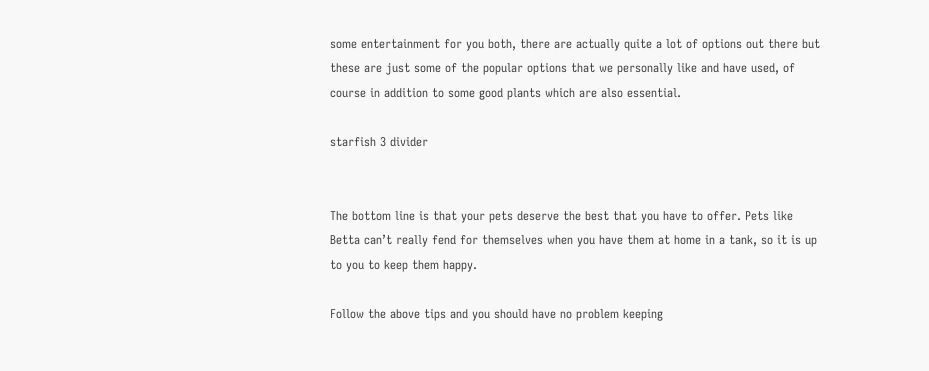some entertainment for you both, there are actually quite a lot of options out there but these are just some of the popular options that we personally like and have used, of course in addition to some good plants which are also essential.

starfish 3 divider


The bottom line is that your pets deserve the best that you have to offer. Pets like Betta can’t really fend for themselves when you have them at home in a tank, so it is up to you to keep them happy.

Follow the above tips and you should have no problem keeping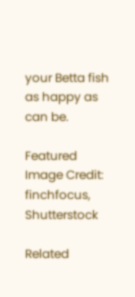your Betta fish as happy as can be.

Featured Image Credit: finchfocus, Shutterstock

Related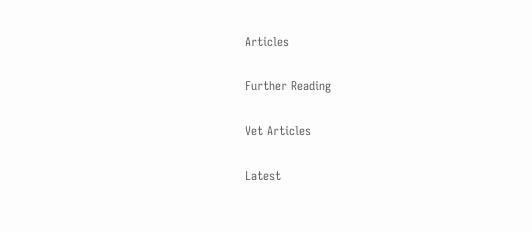Articles

Further Reading

Vet Articles

Latest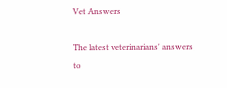Vet Answers

The latest veterinarians' answers to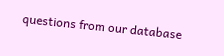questions from our database